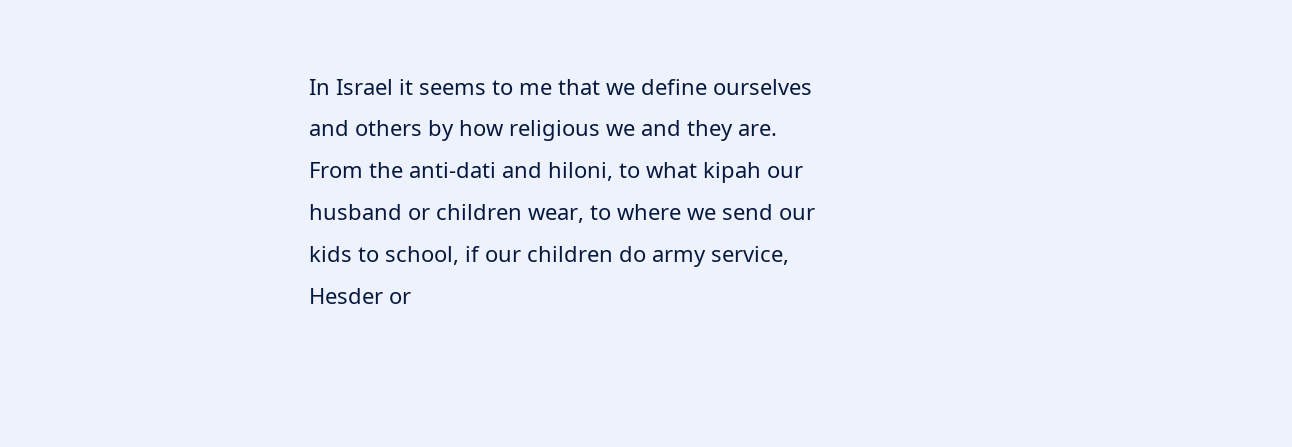In Israel it seems to me that we define ourselves and others by how religious we and they are. From the anti-dati and hiloni, to what kipah our husband or children wear, to where we send our kids to school, if our children do army service, Hesder or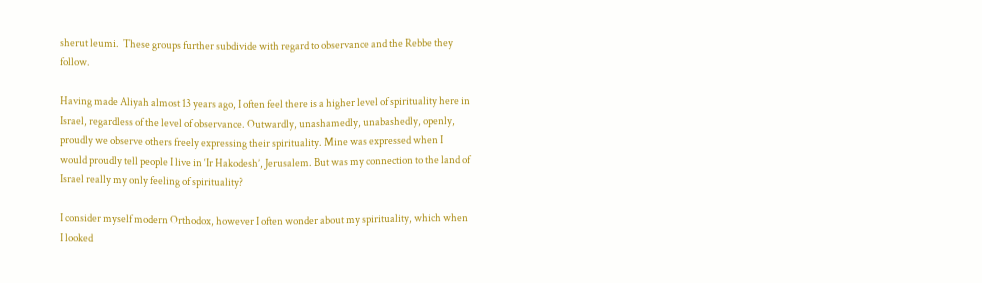sherut leumi.  These groups further subdivide with regard to observance and the Rebbe they follow.

Having made Aliyah almost 13 years ago, I often feel there is a higher level of spirituality here in Israel, regardless of the level of observance. Outwardly, unashamedly, unabashedly, openly, proudly we observe others freely expressing their spirituality. Mine was expressed when I would proudly tell people I live in ‘Ir Hakodesh’, Jerusalem. But was my connection to the land of Israel really my only feeling of spirituality?

I consider myself modern Orthodox, however I often wonder about my spirituality, which when I looked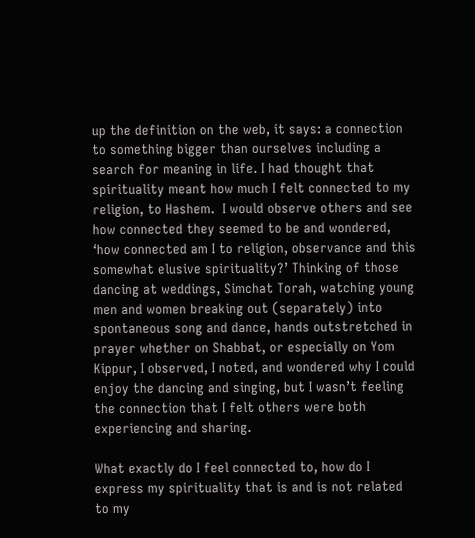up the definition on the web, it says: a connection to something bigger than ourselves including a search for meaning in life. I had thought that spirituality meant how much I felt connected to my religion, to Hashem.  I would observe others and see how connected they seemed to be and wondered, ‘how connected am I to religion, observance and this somewhat elusive spirituality?’ Thinking of those dancing at weddings, Simchat Torah, watching young men and women breaking out (separately) into spontaneous song and dance, hands outstretched in prayer whether on Shabbat, or especially on Yom Kippur, I observed, I noted, and wondered why I could enjoy the dancing and singing, but I wasn’t feeling the connection that I felt others were both experiencing and sharing.

What exactly do I feel connected to, how do I express my spirituality that is and is not related to my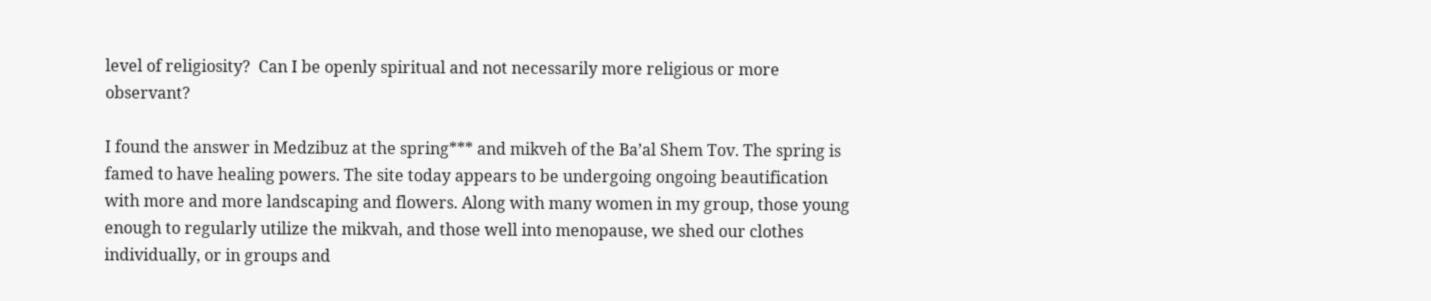level of religiosity?  Can I be openly spiritual and not necessarily more religious or more observant?

I found the answer in Medzibuz at the spring*** and mikveh of the Ba’al Shem Tov. The spring is famed to have healing powers. The site today appears to be undergoing ongoing beautification with more and more landscaping and flowers. Along with many women in my group, those young enough to regularly utilize the mikvah, and those well into menopause, we shed our clothes individually, or in groups and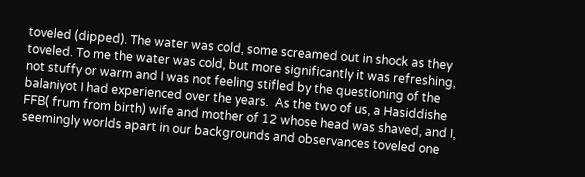toveled (dipped). The water was cold, some screamed out in shock as they toveled. To me the water was cold, but more significantly it was refreshing, not stuffy or warm and I was not feeling stifled by the questioning of the balaniyot I had experienced over the years.  As the two of us, a Hasiddishe FFB( frum from birth) wife and mother of 12 whose head was shaved, and I, seemingly worlds apart in our backgrounds and observances toveled one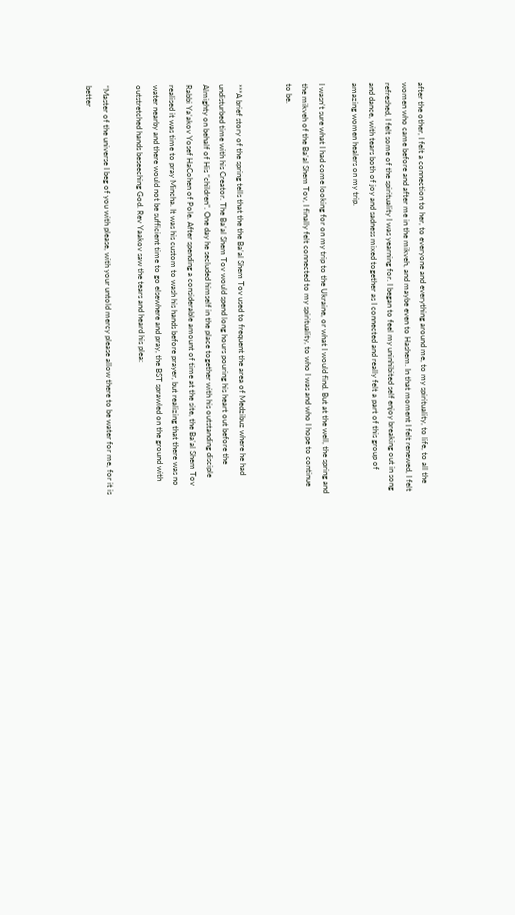after the other, I felt a connection to her, to everyone and everything around me, to my spirituality, to life, to all the women who came before and after me in the mikveh, and maybe even to Hashem. In that moment I felt renewed, I felt refreshed, I felt some of the spirituality I was yearning for. I began to feel my uninhibited self enjoy breaking out in song and dance, with tears both of joy and sadness mixed together as I connected and really felt a part of this group of amazing women healers on my trip.

I wasn’t sure what I had come looking for on my trip to the Ukraine, or what I would find. But at the well, the spring and the mikveh of the Ba’al Shem Tov, I finally felt connected to my spirituality, to who I was and who I hope to continue to be.


***A brief story of the spring tells that the the Ba’al Shem Tov used to frequent the area of Medzibuz where he had undisturbed time with his Creator. The Ba’al Shem Tov would spend long hours pouring his heart out before the Almighty on behalf of His “children”. One day he secluded himself in the place together with his outstanding disciple Rabbi Ya’akov Yosef HaCohen of Pole. After spending a considerable amount of time at the site, the Ba’al Shem Tov realised it was time to pray Mincha. It was his custom to wash his hands before prayer, but realizing that there was no water nearby and there would not be sufficient time to go elsewhere and pray, the BST sprawled on the ground with outstretched hands beseeching God. Rev Yaakov saw the tears and heard his plea:

“Master of the universe I beg of you with please, with your untold mercy please allow there to be water for me, for it is better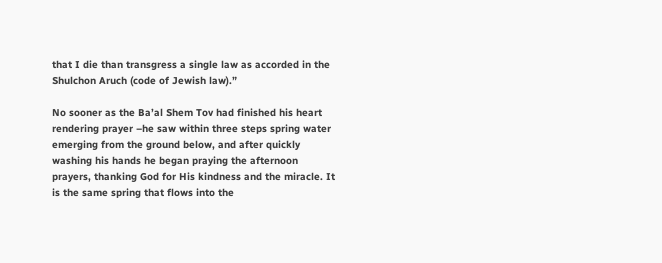that I die than transgress a single law as accorded in the Shulchon Aruch (code of Jewish law).”

No sooner as the Ba’al Shem Tov had finished his heart rendering prayer –he saw within three steps spring water emerging from the ground below, and after quickly washing his hands he began praying the afternoon prayers, thanking God for His kindness and the miracle. It is the same spring that flows into the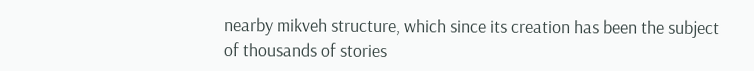nearby mikveh structure, which since its creation has been the subject of thousands of stories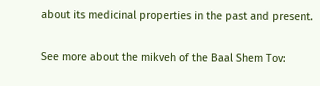about its medicinal properties in the past and present.


See more about the mikveh of the Baal Shem Tov: